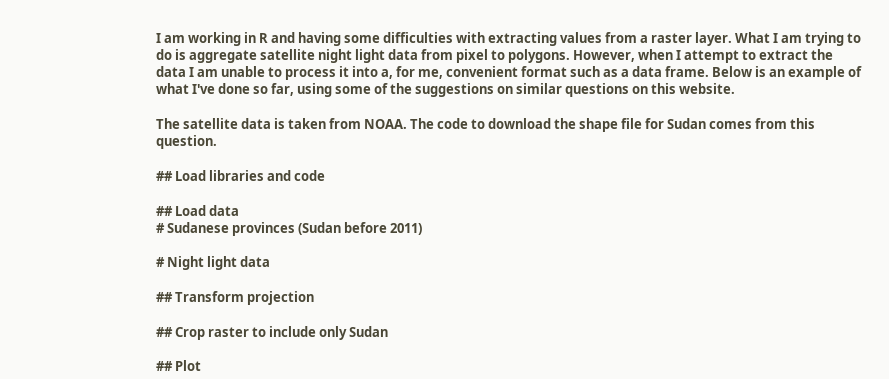I am working in R and having some difficulties with extracting values from a raster layer. What I am trying to do is aggregate satellite night light data from pixel to polygons. However, when I attempt to extract the data I am unable to process it into a, for me, convenient format such as a data frame. Below is an example of what I've done so far, using some of the suggestions on similar questions on this website.

The satellite data is taken from NOAA. The code to download the shape file for Sudan comes from this question.

## Load libraries and code

## Load data
# Sudanese provinces (Sudan before 2011)

# Night light data

## Transform projection

## Crop raster to include only Sudan

## Plot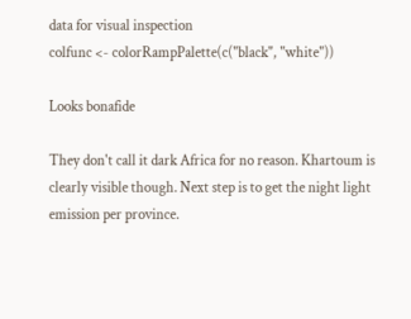data for visual inspection
colfunc <- colorRampPalette(c("black", "white"))

Looks bonafide

They don't call it dark Africa for no reason. Khartoum is clearly visible though. Next step is to get the night light emission per province.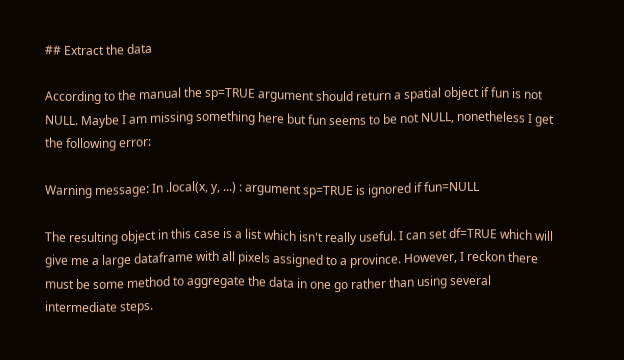## Extract the data

According to the manual the sp=TRUE argument should return a spatial object if fun is not NULL. Maybe I am missing something here but fun seems to be not NULL, nonetheless I get the following error:

Warning message: In .local(x, y, ...) : argument sp=TRUE is ignored if fun=NULL

The resulting object in this case is a list which isn't really useful. I can set df=TRUE which will give me a large dataframe with all pixels assigned to a province. However, I reckon there must be some method to aggregate the data in one go rather than using several intermediate steps.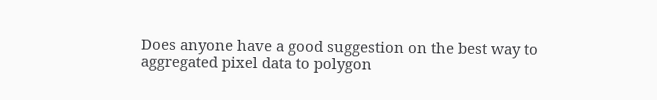Does anyone have a good suggestion on the best way to aggregated pixel data to polygon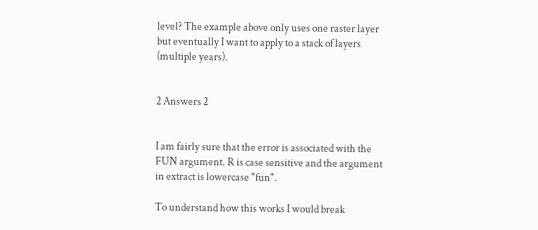level? The example above only uses one raster layer but eventually I want to apply to a stack of layers (multiple years).


2 Answers 2


I am fairly sure that the error is associated with the FUN argument. R is case sensitive and the argument in extract is lowercase "fun".

To understand how this works I would break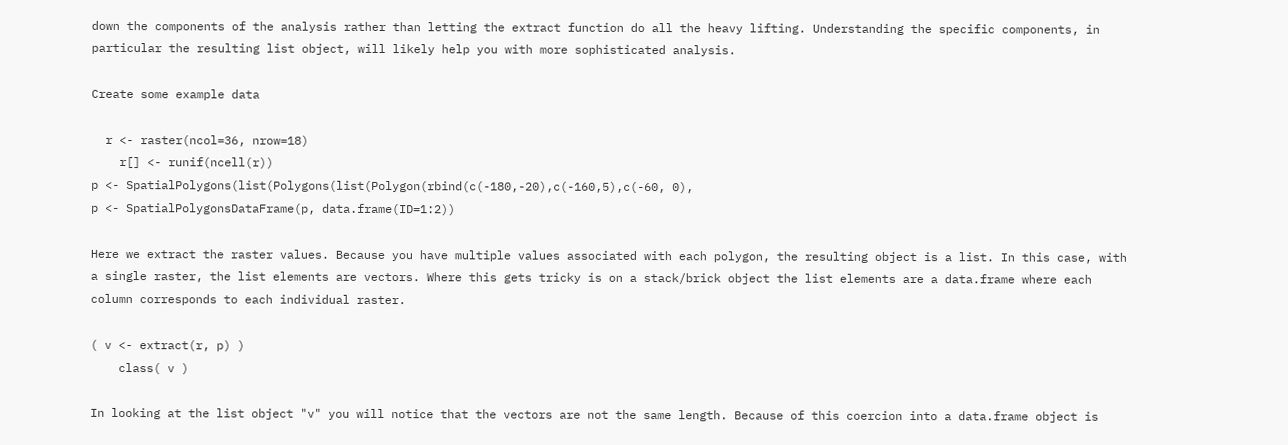down the components of the analysis rather than letting the extract function do all the heavy lifting. Understanding the specific components, in particular the resulting list object, will likely help you with more sophisticated analysis.

Create some example data

  r <- raster(ncol=36, nrow=18)
    r[] <- runif(ncell(r))
p <- SpatialPolygons(list(Polygons(list(Polygon(rbind(c(-180,-20),c(-160,5),c(-60, 0),
p <- SpatialPolygonsDataFrame(p, data.frame(ID=1:2))

Here we extract the raster values. Because you have multiple values associated with each polygon, the resulting object is a list. In this case, with a single raster, the list elements are vectors. Where this gets tricky is on a stack/brick object the list elements are a data.frame where each column corresponds to each individual raster.

( v <- extract(r, p) )
    class( v )

In looking at the list object "v" you will notice that the vectors are not the same length. Because of this coercion into a data.frame object is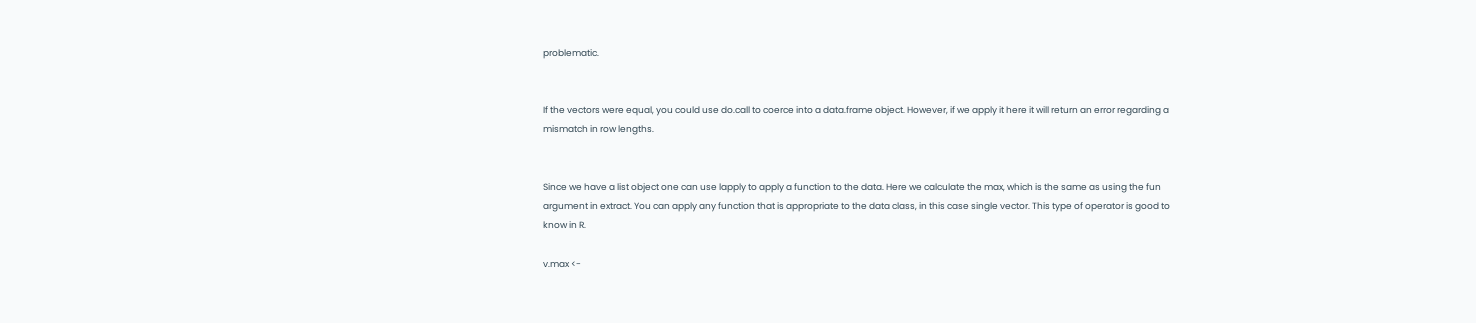problematic.


If the vectors were equal, you could use do.call to coerce into a data.frame object. However, if we apply it here it will return an error regarding a mismatch in row lengths.


Since we have a list object one can use lapply to apply a function to the data. Here we calculate the max, which is the same as using the fun argument in extract. You can apply any function that is appropriate to the data class, in this case single vector. This type of operator is good to know in R.

v.max <-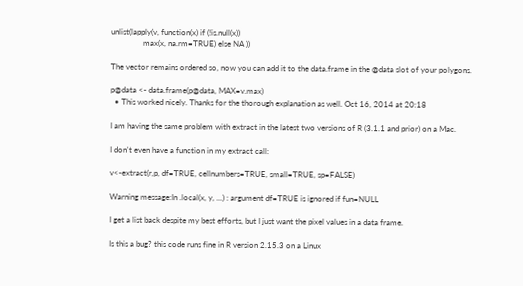unlist(lapply(v, function(x) if (!is.null(x))
                max(x, na.rm=TRUE) else NA ))

The vector remains ordered so, now you can add it to the data.frame in the @data slot of your polygons.

p@data <- data.frame(p@data, MAX=v.max)
  • This worked nicely. Thanks for the thorough explanation as well. Oct 16, 2014 at 20:18

I am having the same problem with extract in the latest two versions of R (3.1.1 and prior) on a Mac.

I don't even have a function in my extract call:

v<-extract(r,p, df=TRUE, cellnumbers=TRUE, small=TRUE, sp=FALSE)

Warning message:In .local(x, y, ...) : argument df=TRUE is ignored if fun=NULL

I get a list back despite my best efforts, but I just want the pixel values in a data frame.

Is this a bug? this code runs fine in R version 2.15.3 on a Linux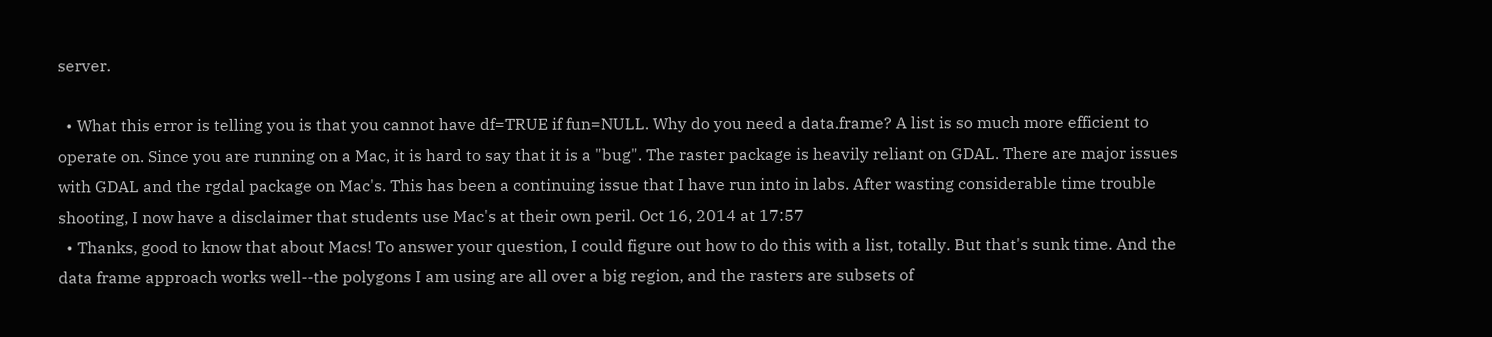server.

  • What this error is telling you is that you cannot have df=TRUE if fun=NULL. Why do you need a data.frame? A list is so much more efficient to operate on. Since you are running on a Mac, it is hard to say that it is a "bug". The raster package is heavily reliant on GDAL. There are major issues with GDAL and the rgdal package on Mac's. This has been a continuing issue that I have run into in labs. After wasting considerable time trouble shooting, I now have a disclaimer that students use Mac's at their own peril. Oct 16, 2014 at 17:57
  • Thanks, good to know that about Macs! To answer your question, I could figure out how to do this with a list, totally. But that's sunk time. And the data frame approach works well--the polygons I am using are all over a big region, and the rasters are subsets of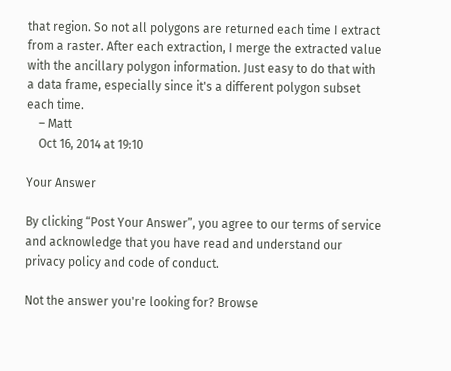that region. So not all polygons are returned each time I extract from a raster. After each extraction, I merge the extracted value with the ancillary polygon information. Just easy to do that with a data frame, especially since it's a different polygon subset each time.
    – Matt
    Oct 16, 2014 at 19:10

Your Answer

By clicking “Post Your Answer”, you agree to our terms of service and acknowledge that you have read and understand our privacy policy and code of conduct.

Not the answer you're looking for? Browse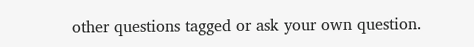other questions tagged or ask your own question.